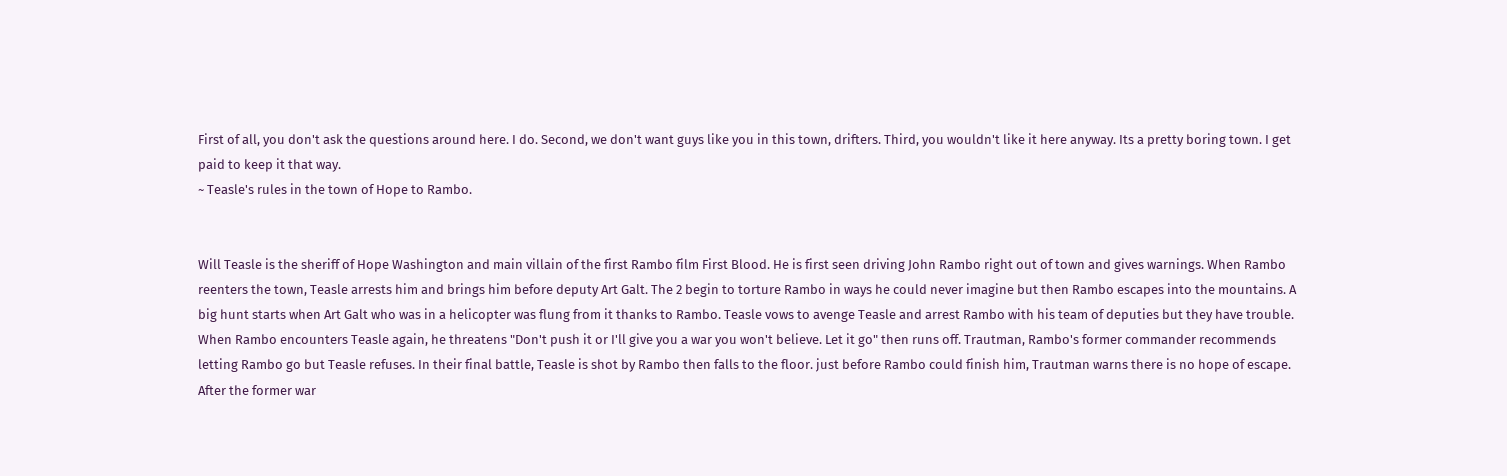First of all, you don't ask the questions around here. I do. Second, we don't want guys like you in this town, drifters. Third, you wouldn't like it here anyway. Its a pretty boring town. I get paid to keep it that way.
~ Teasle's rules in the town of Hope to Rambo.


Will Teasle is the sheriff of Hope Washington and main villain of the first Rambo film First Blood. He is first seen driving John Rambo right out of town and gives warnings. When Rambo reenters the town, Teasle arrests him and brings him before deputy Art Galt. The 2 begin to torture Rambo in ways he could never imagine but then Rambo escapes into the mountains. A big hunt starts when Art Galt who was in a helicopter was flung from it thanks to Rambo. Teasle vows to avenge Teasle and arrest Rambo with his team of deputies but they have trouble. When Rambo encounters Teasle again, he threatens "Don't push it or I'll give you a war you won't believe. Let it go" then runs off. Trautman, Rambo's former commander recommends letting Rambo go but Teasle refuses. In their final battle, Teasle is shot by Rambo then falls to the floor. just before Rambo could finish him, Trautman warns there is no hope of escape. After the former war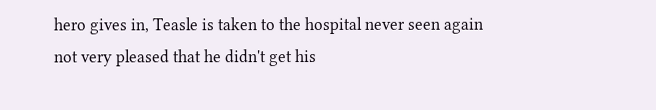hero gives in, Teasle is taken to the hospital never seen again not very pleased that he didn't get his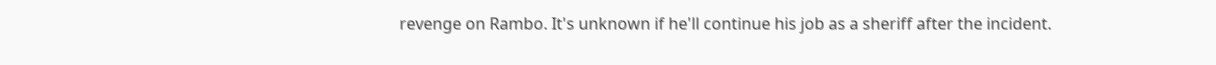revenge on Rambo. It's unknown if he'll continue his job as a sheriff after the incident.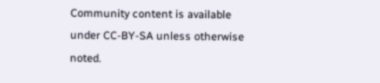Community content is available under CC-BY-SA unless otherwise noted.